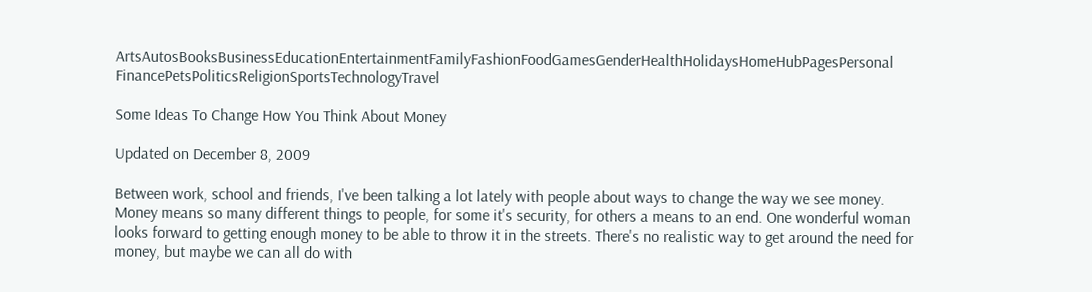ArtsAutosBooksBusinessEducationEntertainmentFamilyFashionFoodGamesGenderHealthHolidaysHomeHubPagesPersonal FinancePetsPoliticsReligionSportsTechnologyTravel

Some Ideas To Change How You Think About Money

Updated on December 8, 2009

Between work, school and friends, I've been talking a lot lately with people about ways to change the way we see money. Money means so many different things to people, for some it's security, for others a means to an end. One wonderful woman looks forward to getting enough money to be able to throw it in the streets. There's no realistic way to get around the need for money, but maybe we can all do with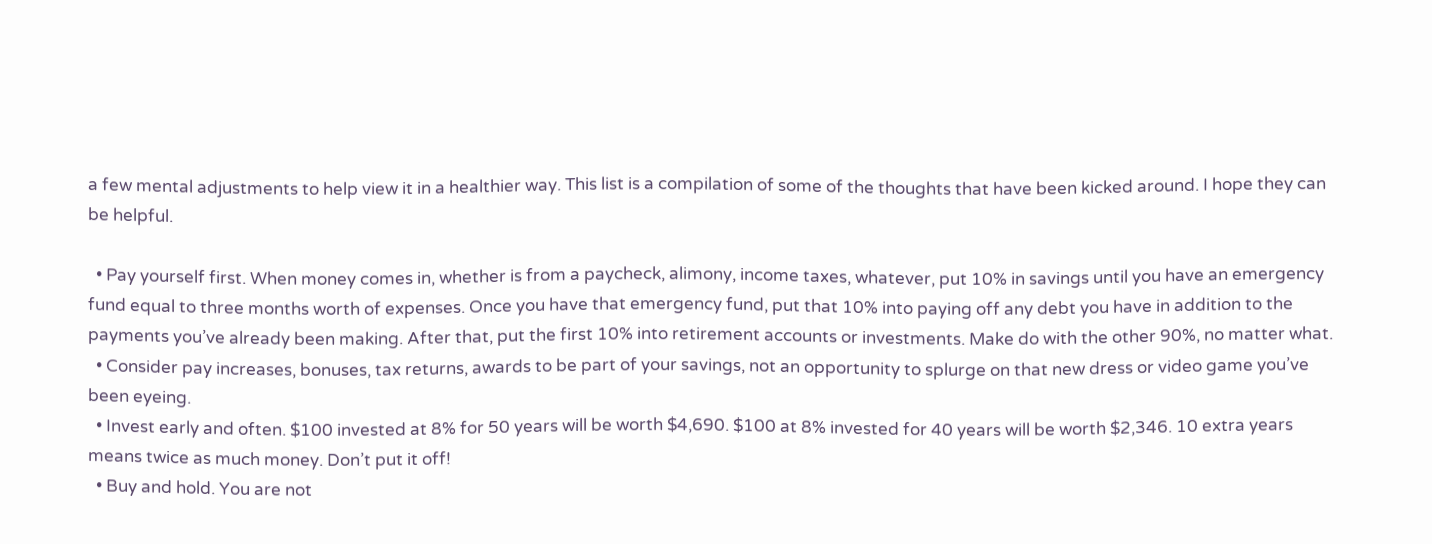a few mental adjustments to help view it in a healthier way. This list is a compilation of some of the thoughts that have been kicked around. I hope they can be helpful.

  • Pay yourself first. When money comes in, whether is from a paycheck, alimony, income taxes, whatever, put 10% in savings until you have an emergency fund equal to three months worth of expenses. Once you have that emergency fund, put that 10% into paying off any debt you have in addition to the payments you’ve already been making. After that, put the first 10% into retirement accounts or investments. Make do with the other 90%, no matter what.
  • Consider pay increases, bonuses, tax returns, awards to be part of your savings, not an opportunity to splurge on that new dress or video game you’ve been eyeing.
  • Invest early and often. $100 invested at 8% for 50 years will be worth $4,690. $100 at 8% invested for 40 years will be worth $2,346. 10 extra years means twice as much money. Don’t put it off!
  • Buy and hold. You are not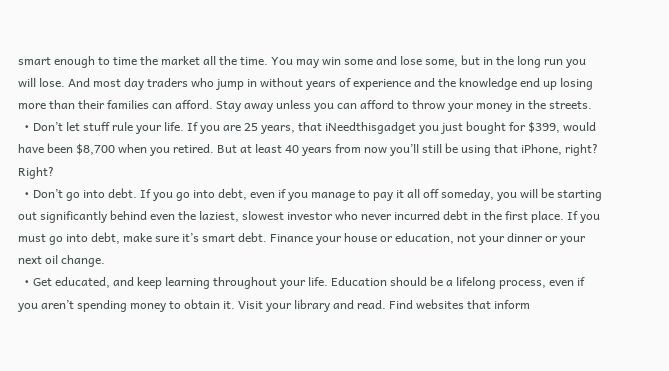smart enough to time the market all the time. You may win some and lose some, but in the long run you will lose. And most day traders who jump in without years of experience and the knowledge end up losing more than their families can afford. Stay away unless you can afford to throw your money in the streets.
  • Don’t let stuff rule your life. If you are 25 years, that iNeedthisgadget you just bought for $399, would have been $8,700 when you retired. But at least 40 years from now you’ll still be using that iPhone, right? Right?
  • Don’t go into debt. If you go into debt, even if you manage to pay it all off someday, you will be starting out significantly behind even the laziest, slowest investor who never incurred debt in the first place. If you must go into debt, make sure it’s smart debt. Finance your house or education, not your dinner or your next oil change.
  • Get educated, and keep learning throughout your life. Education should be a lifelong process, even if you aren’t spending money to obtain it. Visit your library and read. Find websites that inform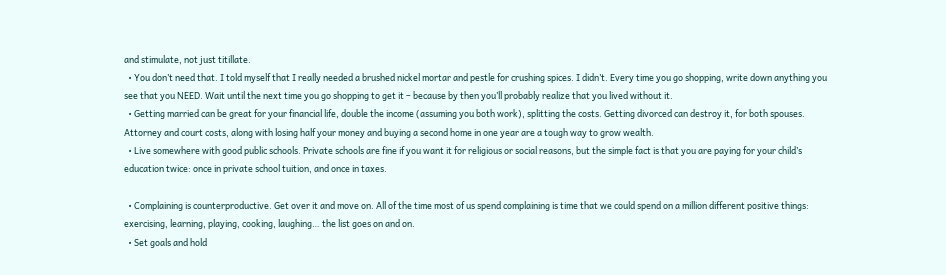and stimulate, not just titillate.
  • You don’t need that. I told myself that I really needed a brushed nickel mortar and pestle for crushing spices. I didn’t. Every time you go shopping, write down anything you see that you NEED. Wait until the next time you go shopping to get it – because by then you’ll probably realize that you lived without it.
  • Getting married can be great for your financial life, double the income (assuming you both work), splitting the costs. Getting divorced can destroy it, for both spouses. Attorney and court costs, along with losing half your money and buying a second home in one year are a tough way to grow wealth.
  • Live somewhere with good public schools. Private schools are fine if you want it for religious or social reasons, but the simple fact is that you are paying for your child’s education twice: once in private school tuition, and once in taxes.

  • Complaining is counterproductive. Get over it and move on. All of the time most of us spend complaining is time that we could spend on a million different positive things: exercising, learning, playing, cooking, laughing… the list goes on and on.
  • Set goals and hold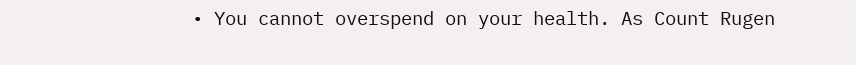• You cannot overspend on your health. As Count Rugen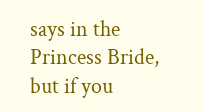says in the Princess Bride, but if you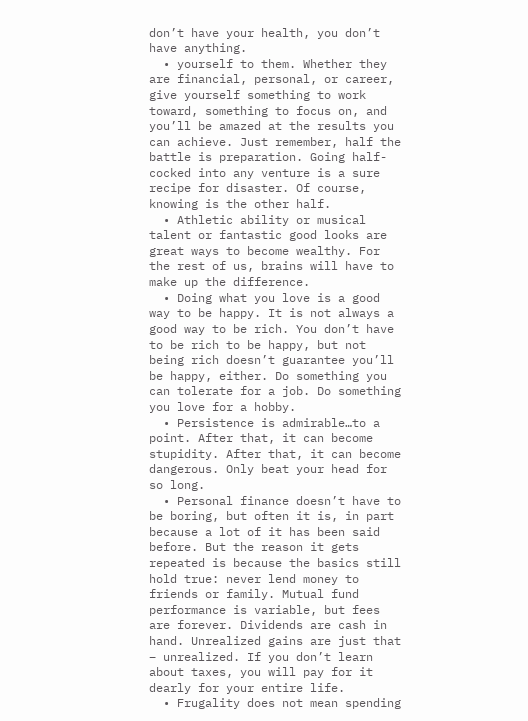don’t have your health, you don’t have anything.
  • yourself to them. Whether they are financial, personal, or career, give yourself something to work toward, something to focus on, and you’ll be amazed at the results you can achieve. Just remember, half the battle is preparation. Going half-cocked into any venture is a sure recipe for disaster. Of course, knowing is the other half.
  • Athletic ability or musical talent or fantastic good looks are great ways to become wealthy. For the rest of us, brains will have to make up the difference.
  • Doing what you love is a good way to be happy. It is not always a good way to be rich. You don’t have to be rich to be happy, but not being rich doesn’t guarantee you’ll be happy, either. Do something you can tolerate for a job. Do something you love for a hobby.
  • Persistence is admirable…to a point. After that, it can become stupidity. After that, it can become dangerous. Only beat your head for so long.
  • Personal finance doesn’t have to be boring, but often it is, in part because a lot of it has been said before. But the reason it gets repeated is because the basics still hold true: never lend money to friends or family. Mutual fund performance is variable, but fees are forever. Dividends are cash in hand. Unrealized gains are just that – unrealized. If you don’t learn about taxes, you will pay for it dearly for your entire life.
  • Frugality does not mean spending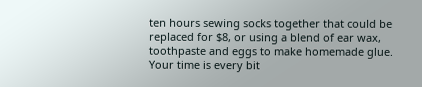ten hours sewing socks together that could be replaced for $8, or using a blend of ear wax, toothpaste and eggs to make homemade glue. Your time is every bit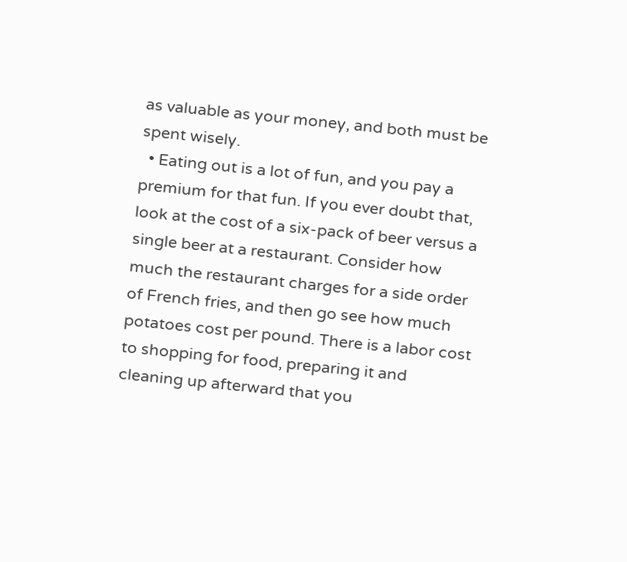as valuable as your money, and both must be spent wisely.
  • Eating out is a lot of fun, and you pay a premium for that fun. If you ever doubt that, look at the cost of a six-pack of beer versus a single beer at a restaurant. Consider how much the restaurant charges for a side order of French fries, and then go see how much potatoes cost per pound. There is a labor cost to shopping for food, preparing it and cleaning up afterward that you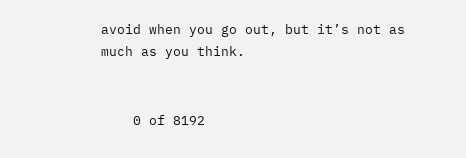avoid when you go out, but it’s not as much as you think.


    0 of 8192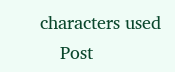characters used
    Post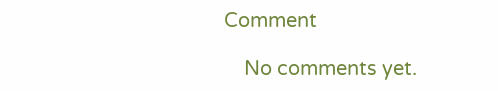Comment

    No comments yet.